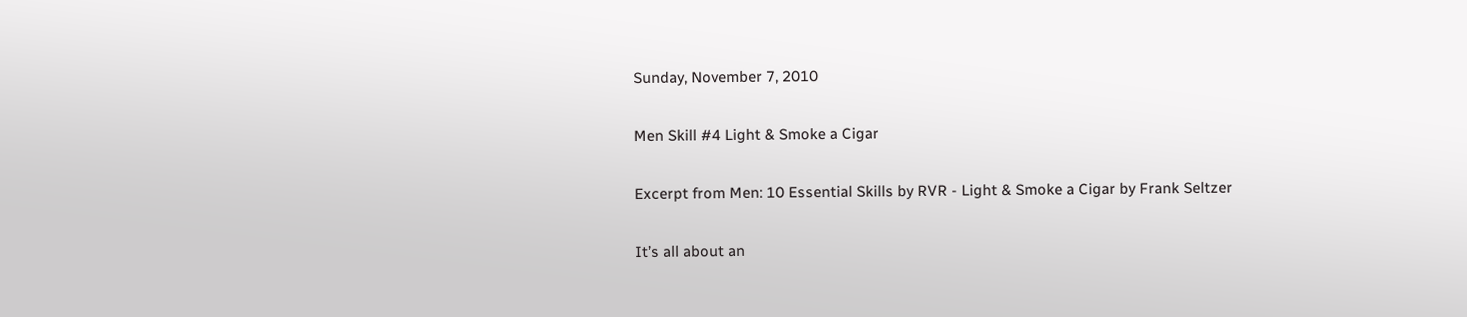Sunday, November 7, 2010

Men Skill #4 Light & Smoke a Cigar

Excerpt from Men: 10 Essential Skills by RVR - Light & Smoke a Cigar by Frank Seltzer

It’s all about an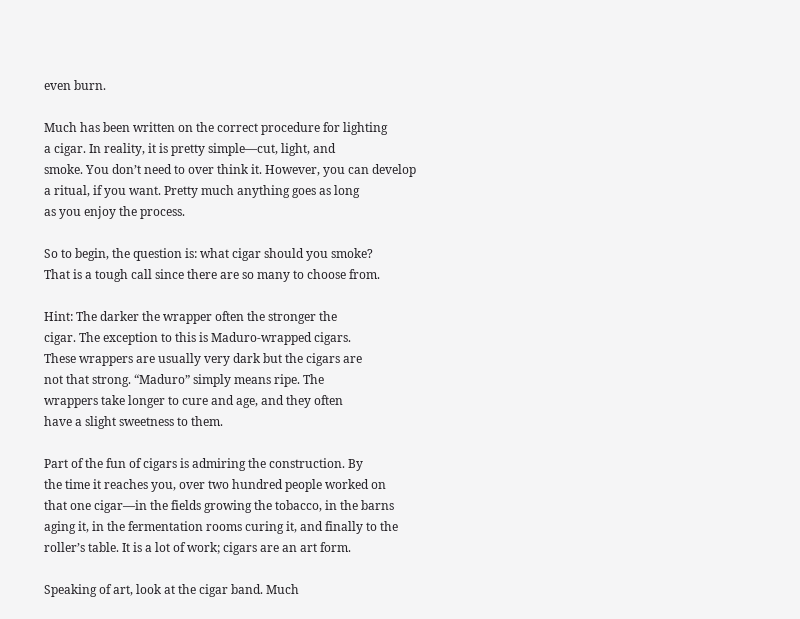even burn.

Much has been written on the correct procedure for lighting
a cigar. In reality, it is pretty simple—cut, light, and
smoke. You don’t need to over think it. However, you can develop
a ritual, if you want. Pretty much anything goes as long
as you enjoy the process.

So to begin, the question is: what cigar should you smoke?
That is a tough call since there are so many to choose from.

Hint: The darker the wrapper often the stronger the
cigar. The exception to this is Maduro-wrapped cigars.
These wrappers are usually very dark but the cigars are
not that strong. “Maduro” simply means ripe. The
wrappers take longer to cure and age, and they often
have a slight sweetness to them.

Part of the fun of cigars is admiring the construction. By
the time it reaches you, over two hundred people worked on
that one cigar—in the fields growing the tobacco, in the barns
aging it, in the fermentation rooms curing it, and finally to the
roller’s table. It is a lot of work; cigars are an art form.

Speaking of art, look at the cigar band. Much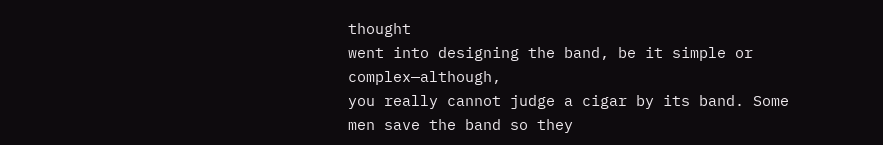thought
went into designing the band, be it simple or complex—although,
you really cannot judge a cigar by its band. Some
men save the band so they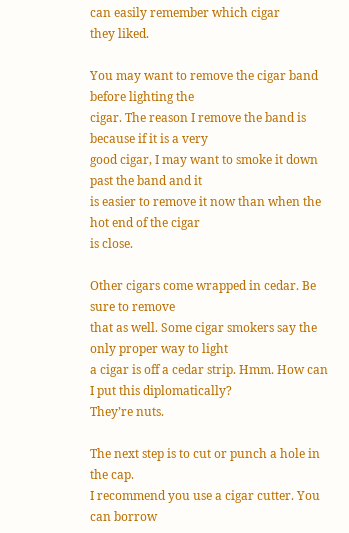can easily remember which cigar
they liked.

You may want to remove the cigar band before lighting the
cigar. The reason I remove the band is because if it is a very
good cigar, I may want to smoke it down past the band and it
is easier to remove it now than when the hot end of the cigar
is close.

Other cigars come wrapped in cedar. Be sure to remove
that as well. Some cigar smokers say the only proper way to light
a cigar is off a cedar strip. Hmm. How can I put this diplomatically?
They’re nuts.

The next step is to cut or punch a hole in the cap.
I recommend you use a cigar cutter. You can borrow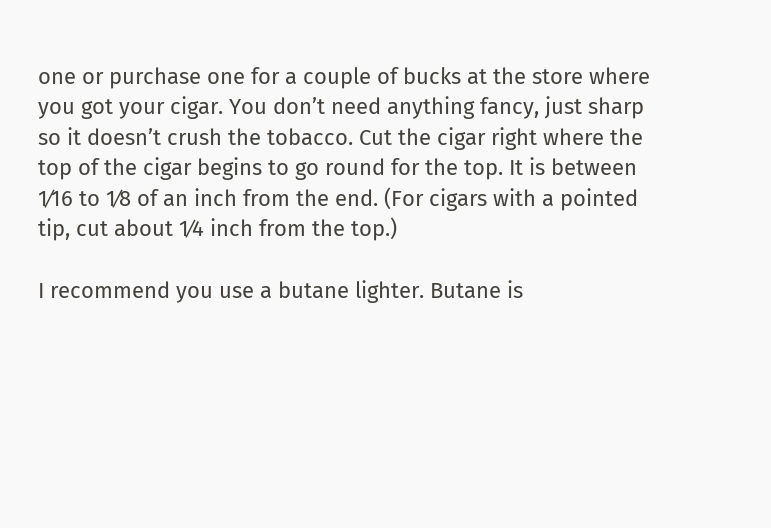one or purchase one for a couple of bucks at the store where
you got your cigar. You don’t need anything fancy, just sharp
so it doesn’t crush the tobacco. Cut the cigar right where the
top of the cigar begins to go round for the top. It is between
1∕16 to 1∕8 of an inch from the end. (For cigars with a pointed
tip, cut about 1∕4 inch from the top.)

I recommend you use a butane lighter. Butane is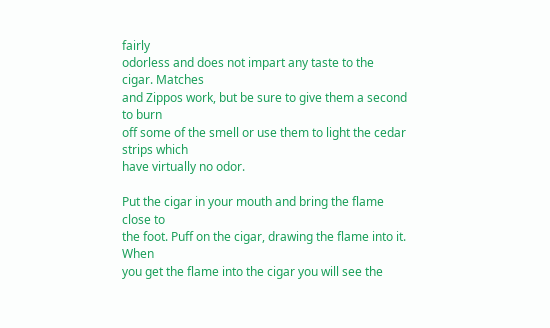fairly
odorless and does not impart any taste to the cigar. Matches
and Zippos work, but be sure to give them a second to burn
off some of the smell or use them to light the cedar strips which
have virtually no odor.

Put the cigar in your mouth and bring the flame close to
the foot. Puff on the cigar, drawing the flame into it. When
you get the flame into the cigar you will see the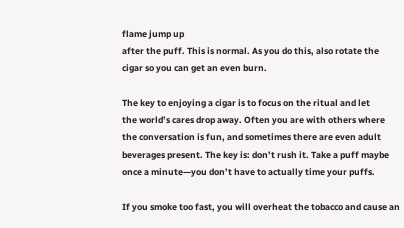flame jump up
after the puff. This is normal. As you do this, also rotate the
cigar so you can get an even burn.

The key to enjoying a cigar is to focus on the ritual and let
the world’s cares drop away. Often you are with others where
the conversation is fun, and sometimes there are even adult
beverages present. The key is: don’t rush it. Take a puff maybe
once a minute—you don’t have to actually time your puffs.

If you smoke too fast, you will overheat the tobacco and cause an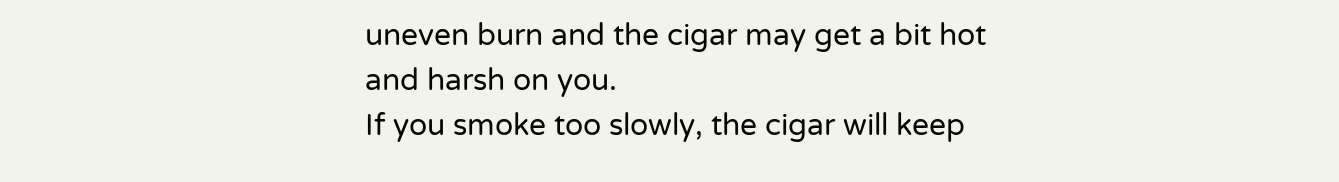uneven burn and the cigar may get a bit hot and harsh on you.
If you smoke too slowly, the cigar will keep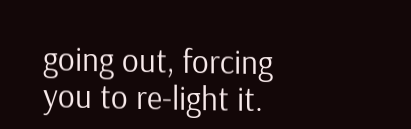going out, forcing
you to re-light it.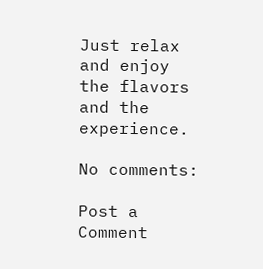Just relax and enjoy the flavors and the experience.

No comments:

Post a Comment